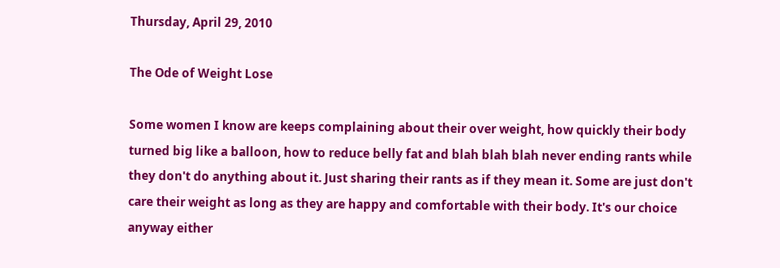Thursday, April 29, 2010

The Ode of Weight Lose

Some women I know are keeps complaining about their over weight, how quickly their body turned big like a balloon, how to reduce belly fat and blah blah blah never ending rants while they don't do anything about it. Just sharing their rants as if they mean it. Some are just don't care their weight as long as they are happy and comfortable with their body. It's our choice anyway either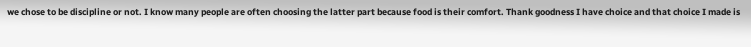we chose to be discipline or not. I know many people are often choosing the latter part because food is their comfort. Thank goodness I have choice and that choice I made is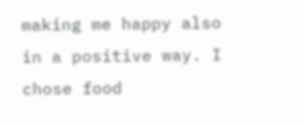making me happy also in a positive way. I chose food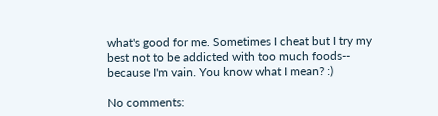what's good for me. Sometimes I cheat but I try my best not to be addicted with too much foods-- because I'm vain. You know what I mean? :)

No comments: